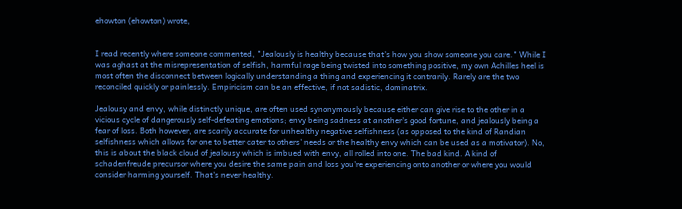ehowton (ehowton) wrote,


I read recently where someone commented, "Jealously is healthy because that's how you show someone you care." While I was aghast at the misrepresentation of selfish, harmful rage being twisted into something positive, my own Achilles heel is most often the disconnect between logically understanding a thing and experiencing it contrarily. Rarely are the two reconciled quickly or painlessly. Empiricism can be an effective, if not sadistic, dominatrix.

Jealousy and envy, while distinctly unique, are often used synonymously because either can give rise to the other in a vicious cycle of dangerously self-defeating emotions; envy being sadness at another's good fortune, and jealously being a fear of loss. Both however, are scarily accurate for unhealthy negative selfishness (as opposed to the kind of Randian selfishness which allows for one to better cater to others' needs or the healthy envy which can be used as a motivator). No, this is about the black cloud of jealousy which is imbued with envy, all rolled into one. The bad kind. A kind of schadenfreude precursor where you desire the same pain and loss you're experiencing onto another or where you would consider harming yourself. That's never healthy.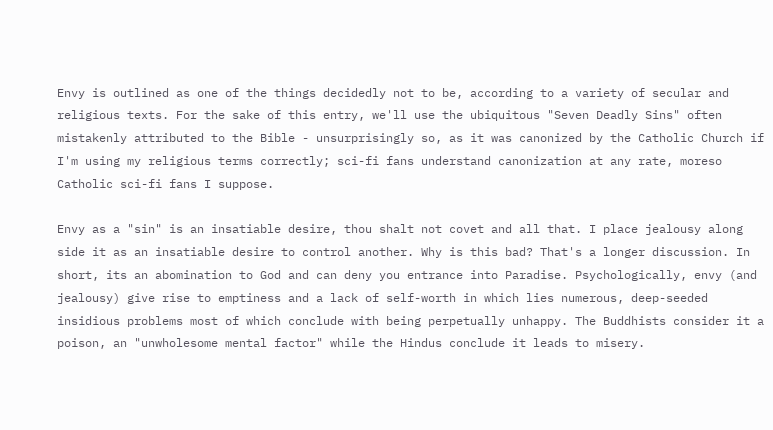Envy is outlined as one of the things decidedly not to be, according to a variety of secular and religious texts. For the sake of this entry, we'll use the ubiquitous "Seven Deadly Sins" often mistakenly attributed to the Bible - unsurprisingly so, as it was canonized by the Catholic Church if I'm using my religious terms correctly; sci-fi fans understand canonization at any rate, moreso Catholic sci-fi fans I suppose.

Envy as a "sin" is an insatiable desire, thou shalt not covet and all that. I place jealousy along side it as an insatiable desire to control another. Why is this bad? That's a longer discussion. In short, its an abomination to God and can deny you entrance into Paradise. Psychologically, envy (and jealousy) give rise to emptiness and a lack of self-worth in which lies numerous, deep-seeded insidious problems most of which conclude with being perpetually unhappy. The Buddhists consider it a poison, an "unwholesome mental factor" while the Hindus conclude it leads to misery.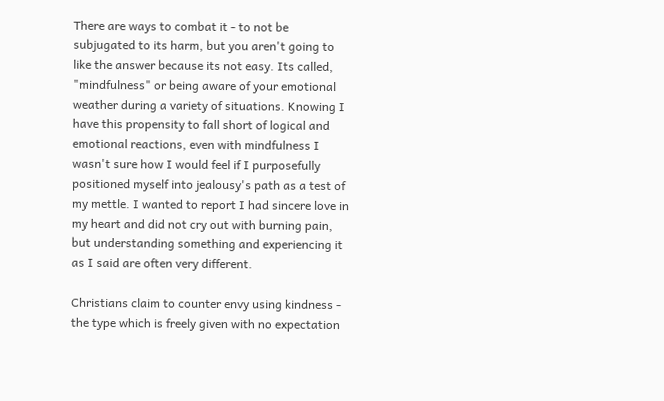There are ways to combat it - to not be subjugated to its harm, but you aren't going to like the answer because its not easy. Its called, "mindfulness" or being aware of your emotional weather during a variety of situations. Knowing I have this propensity to fall short of logical and emotional reactions, even with mindfulness I wasn't sure how I would feel if I purposefully positioned myself into jealousy's path as a test of my mettle. I wanted to report I had sincere love in my heart and did not cry out with burning pain, but understanding something and experiencing it as I said are often very different.

Christians claim to counter envy using kindness - the type which is freely given with no expectation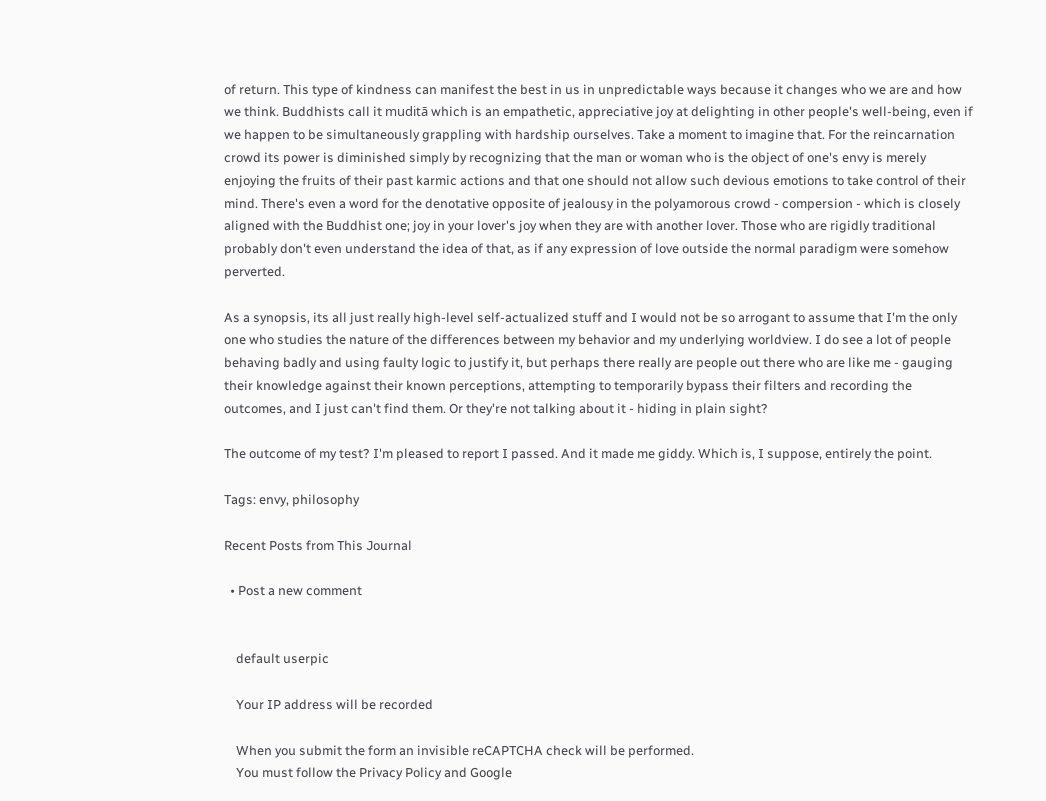of return. This type of kindness can manifest the best in us in unpredictable ways because it changes who we are and how we think. Buddhists call it muditā which is an empathetic, appreciative joy at delighting in other people's well-being, even if we happen to be simultaneously grappling with hardship ourselves. Take a moment to imagine that. For the reincarnation crowd its power is diminished simply by recognizing that the man or woman who is the object of one's envy is merely enjoying the fruits of their past karmic actions and that one should not allow such devious emotions to take control of their mind. There's even a word for the denotative opposite of jealousy in the polyamorous crowd - compersion - which is closely aligned with the Buddhist one; joy in your lover's joy when they are with another lover. Those who are rigidly traditional probably don't even understand the idea of that, as if any expression of love outside the normal paradigm were somehow perverted.

As a synopsis, its all just really high-level self-actualized stuff and I would not be so arrogant to assume that I'm the only one who studies the nature of the differences between my behavior and my underlying worldview. I do see a lot of people behaving badly and using faulty logic to justify it, but perhaps there really are people out there who are like me - gauging their knowledge against their known perceptions, attempting to temporarily bypass their filters and recording the outcomes, and I just can't find them. Or they're not talking about it - hiding in plain sight?

The outcome of my test? I'm pleased to report I passed. And it made me giddy. Which is, I suppose, entirely the point.

Tags: envy, philosophy

Recent Posts from This Journal

  • Post a new comment


    default userpic

    Your IP address will be recorded

    When you submit the form an invisible reCAPTCHA check will be performed.
    You must follow the Privacy Policy and Google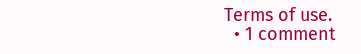Terms of use.
  • 1 comment